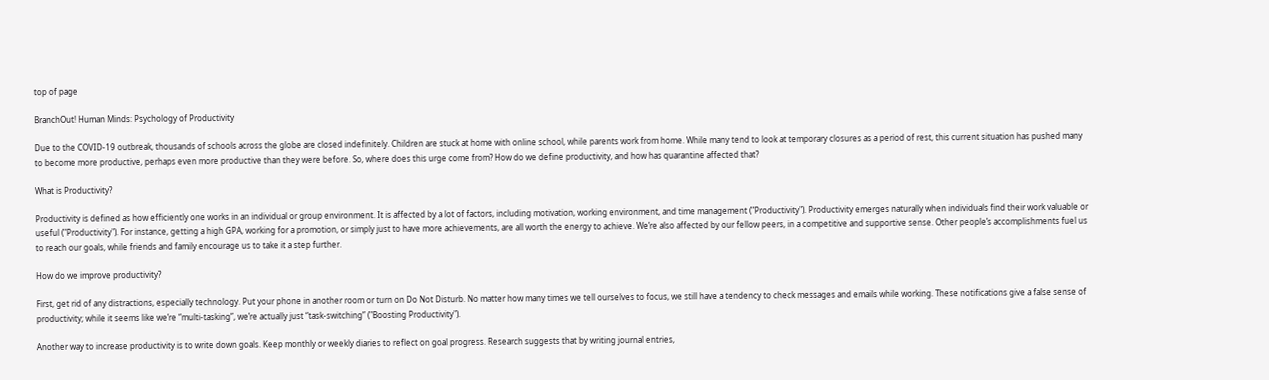top of page

BranchOut! Human Minds: Psychology of Productivity

Due to the COVID-19 outbreak, thousands of schools across the globe are closed indefinitely. Children are stuck at home with online school, while parents work from home. While many tend to look at temporary closures as a period of rest, this current situation has pushed many to become more productive, perhaps even more productive than they were before. So, where does this urge come from? How do we define productivity, and how has quarantine affected that?

What is Productivity?

Productivity is defined as how efficiently one works in an individual or group environment. It is affected by a lot of factors, including motivation, working environment, and time management ("Productivity"). Productivity emerges naturally when individuals find their work valuable or useful ("Productivity"). For instance, getting a high GPA, working for a promotion, or simply just to have more achievements, are all worth the energy to achieve. We’re also affected by our fellow peers, in a competitive and supportive sense. Other people’s accomplishments fuel us to reach our goals, while friends and family encourage us to take it a step further.

How do we improve productivity?

First, get rid of any distractions, especially technology. Put your phone in another room or turn on Do Not Disturb. No matter how many times we tell ourselves to focus, we still have a tendency to check messages and emails while working. These notifications give a false sense of productivity; while it seems like we’re “multi-tasking”, we’re actually just “task-switching” ("Boosting Productivity").

Another way to increase productivity is to write down goals. Keep monthly or weekly diaries to reflect on goal progress. Research suggests that by writing journal entries,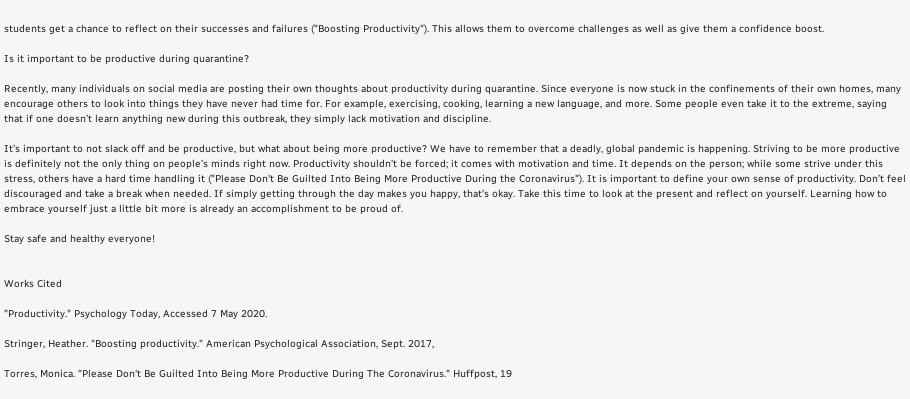students get a chance to reflect on their successes and failures ("Boosting Productivity"). This allows them to overcome challenges as well as give them a confidence boost.

Is it important to be productive during quarantine?

Recently, many individuals on social media are posting their own thoughts about productivity during quarantine. Since everyone is now stuck in the confinements of their own homes, many encourage others to look into things they have never had time for. For example, exercising, cooking, learning a new language, and more. Some people even take it to the extreme, saying that if one doesn’t learn anything new during this outbreak, they simply lack motivation and discipline.

It’s important to not slack off and be productive, but what about being more productive? We have to remember that a deadly, global pandemic is happening. Striving to be more productive is definitely not the only thing on people’s minds right now. Productivity shouldn’t be forced; it comes with motivation and time. It depends on the person; while some strive under this stress, others have a hard time handling it ("Please Don't Be Guilted Into Being More Productive During the Coronavirus"). It is important to define your own sense of productivity. Don’t feel discouraged and take a break when needed. If simply getting through the day makes you happy, that’s okay. Take this time to look at the present and reflect on yourself. Learning how to embrace yourself just a little bit more is already an accomplishment to be proud of.

Stay safe and healthy everyone!


Works Cited

"Productivity." Psychology Today, Accessed 7 May 2020.

Stringer, Heather. "Boosting productivity." American Psychological Association, Sept. 2017,

Torres, Monica. "Please Don't Be Guilted Into Being More Productive During The Coronavirus." Huffpost, 19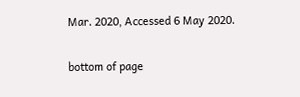Mar. 2020, Accessed 6 May 2020.

bottom of page